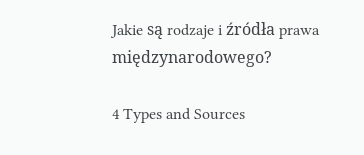Jakie są rodzaje i źródła prawa międzynarodowego?

4 Types and Sources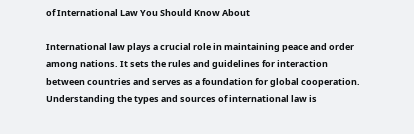of International Law You Should Know About

International law plays a crucial role in maintaining peace and order among nations. It sets the rules and guidelines for interaction between countries and serves as a foundation for global cooperation. Understanding the types and sources of international law is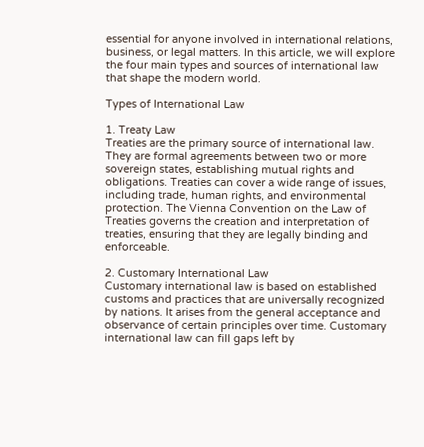essential for anyone involved in international relations, business, or legal matters. In this article, we will explore the four main types and sources of international law that shape the modern world.

Types of International Law

1. Treaty Law
Treaties are the primary source of international law. They are formal agreements between two or more sovereign states, establishing mutual rights and obligations. Treaties can cover a wide range of issues, including trade, human rights, and environmental protection. The Vienna Convention on the Law of Treaties governs the creation and interpretation of treaties, ensuring that they are legally binding and enforceable.

2. Customary International Law
Customary international law is based on established customs and practices that are universally recognized by nations. It arises from the general acceptance and observance of certain principles over time. Customary international law can fill gaps left by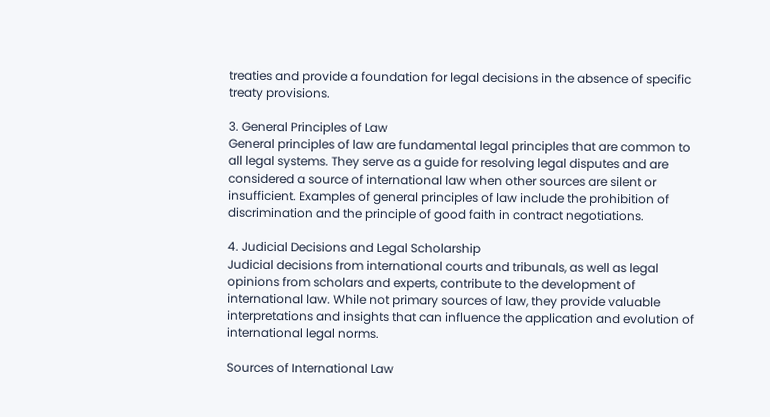treaties and provide a foundation for legal decisions in the absence of specific treaty provisions.

3. General Principles of Law
General principles of law are fundamental legal principles that are common to all legal systems. They serve as a guide for resolving legal disputes and are considered a source of international law when other sources are silent or insufficient. Examples of general principles of law include the prohibition of discrimination and the principle of good faith in contract negotiations.

4. Judicial Decisions and Legal Scholarship
Judicial decisions from international courts and tribunals, as well as legal opinions from scholars and experts, contribute to the development of international law. While not primary sources of law, they provide valuable interpretations and insights that can influence the application and evolution of international legal norms.

Sources of International Law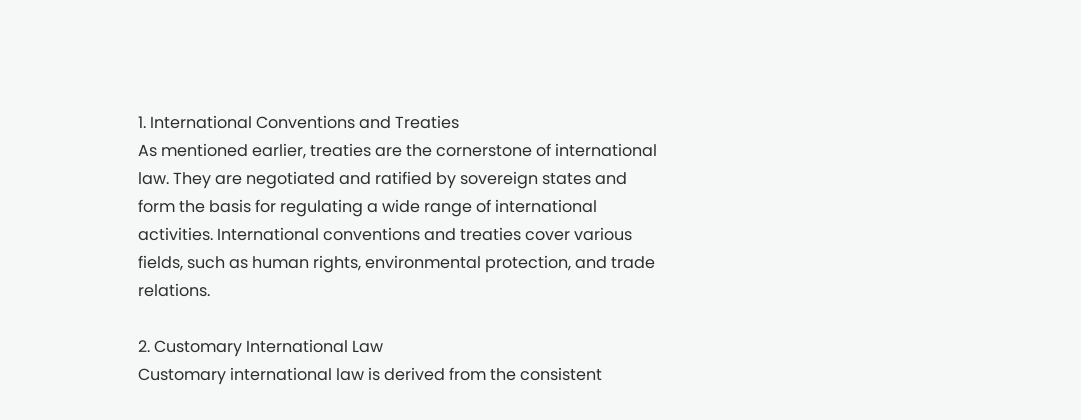1. International Conventions and Treaties
As mentioned earlier, treaties are the cornerstone of international law. They are negotiated and ratified by sovereign states and form the basis for regulating a wide range of international activities. International conventions and treaties cover various fields, such as human rights, environmental protection, and trade relations.

2. Customary International Law
Customary international law is derived from the consistent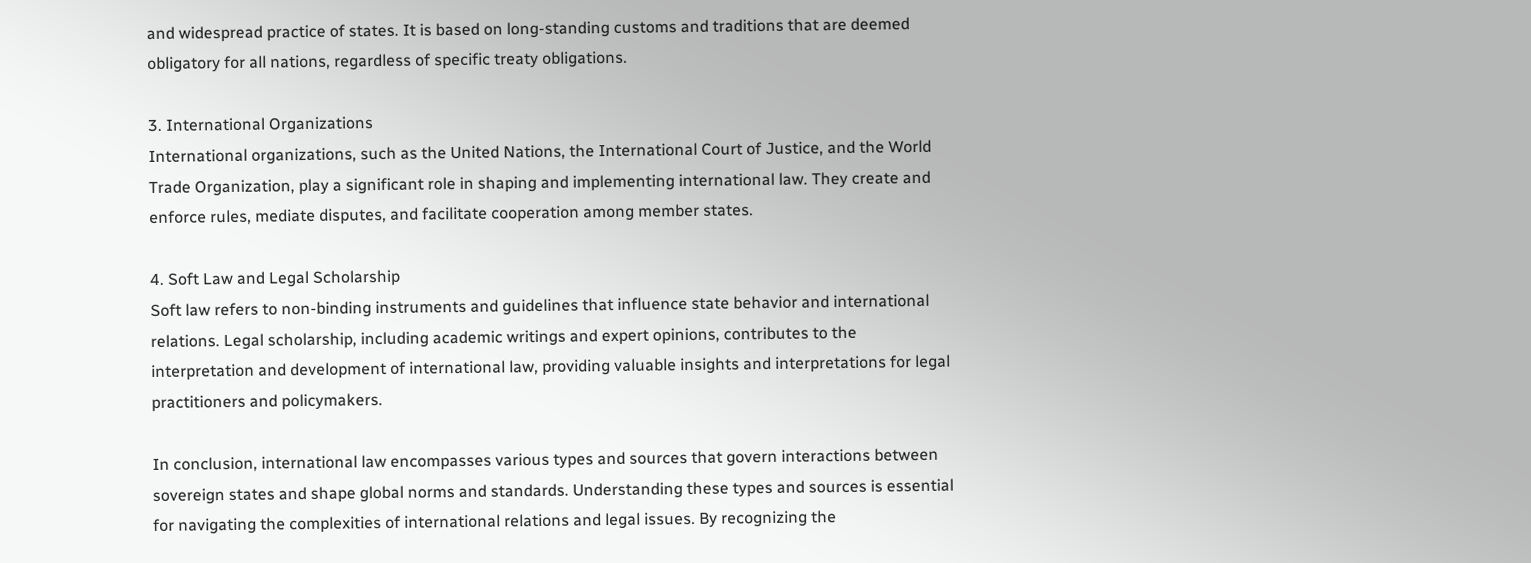and widespread practice of states. It is based on long-standing customs and traditions that are deemed obligatory for all nations, regardless of specific treaty obligations.

3. International Organizations
International organizations, such as the United Nations, the International Court of Justice, and the World Trade Organization, play a significant role in shaping and implementing international law. They create and enforce rules, mediate disputes, and facilitate cooperation among member states.

4. Soft Law and Legal Scholarship
Soft law refers to non-binding instruments and guidelines that influence state behavior and international relations. Legal scholarship, including academic writings and expert opinions, contributes to the interpretation and development of international law, providing valuable insights and interpretations for legal practitioners and policymakers.

In conclusion, international law encompasses various types and sources that govern interactions between sovereign states and shape global norms and standards. Understanding these types and sources is essential for navigating the complexities of international relations and legal issues. By recognizing the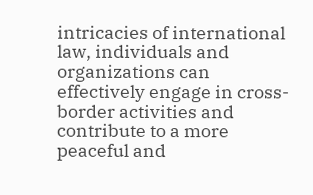intricacies of international law, individuals and organizations can effectively engage in cross-border activities and contribute to a more peaceful and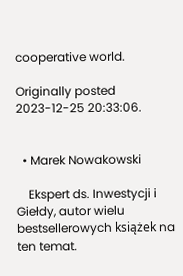cooperative world.

Originally posted 2023-12-25 20:33:06.


  • Marek Nowakowski

    Ekspert ds. Inwestycji i Giełdy, autor wielu bestsellerowych książek na ten temat.